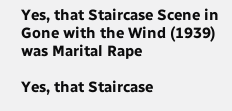Yes, that Staircase Scene in Gone with the Wind (1939) was Marital Rape

Yes, that Staircase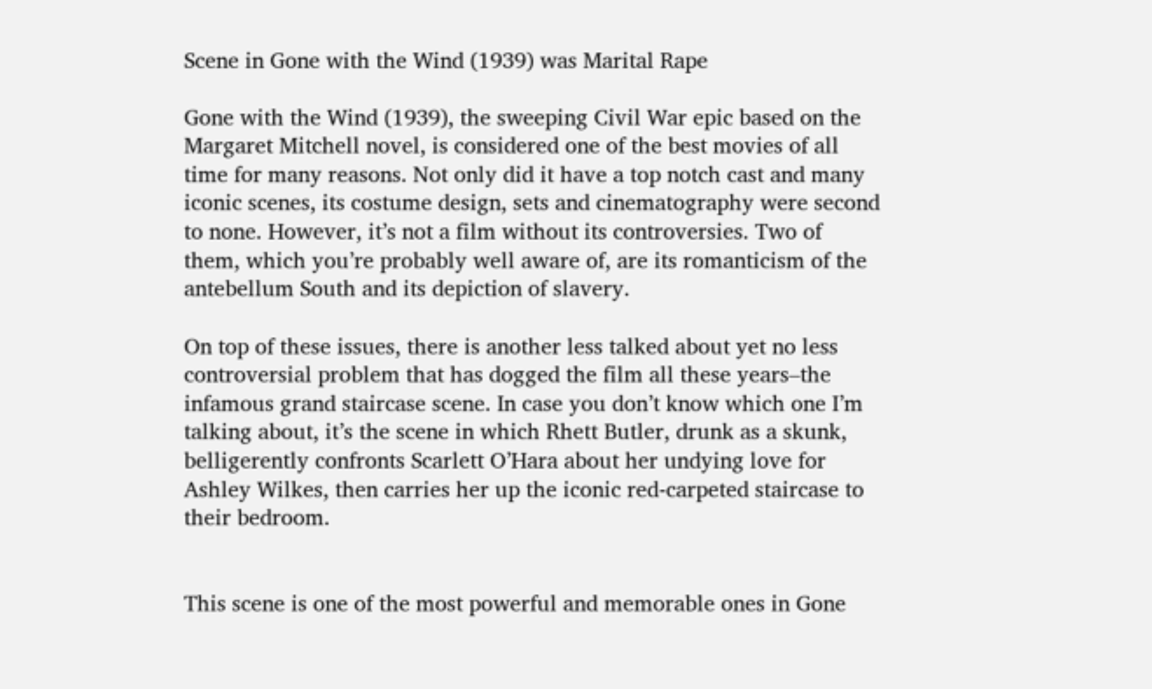Scene in Gone with the Wind (1939) was Marital Rape

Gone with the Wind (1939), the sweeping Civil War epic based on the Margaret Mitchell novel, is considered one of the best movies of all time for many reasons. Not only did it have a top notch cast and many iconic scenes, its costume design, sets and cinematography were second to none. However, it’s not a film without its controversies. Two of them, which you’re probably well aware of, are its romanticism of the antebellum South and its depiction of slavery.

On top of these issues, there is another less talked about yet no less controversial problem that has dogged the film all these years–the infamous grand staircase scene. In case you don’t know which one I’m talking about, it’s the scene in which Rhett Butler, drunk as a skunk, belligerently confronts Scarlett O’Hara about her undying love for Ashley Wilkes, then carries her up the iconic red-carpeted staircase to their bedroom.


This scene is one of the most powerful and memorable ones in Gone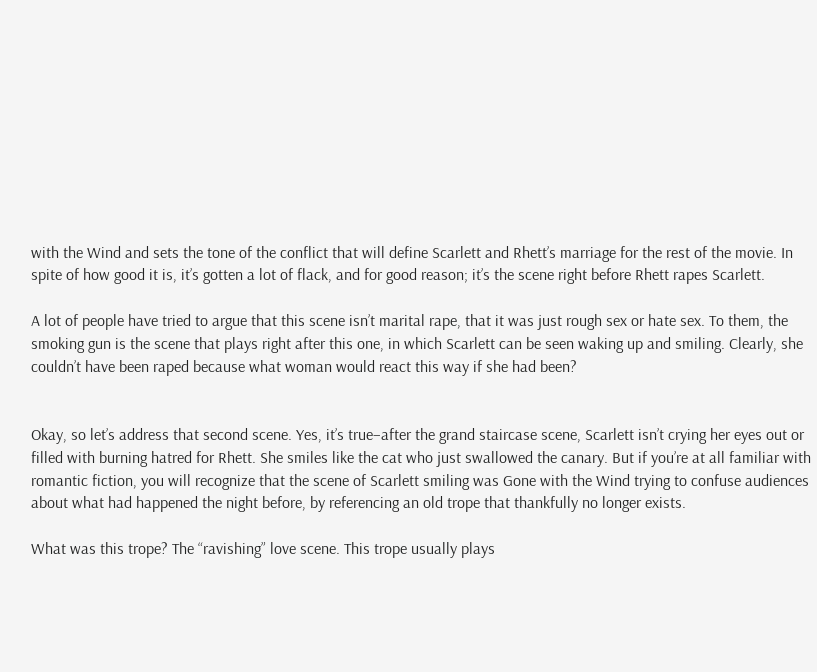with the Wind and sets the tone of the conflict that will define Scarlett and Rhett’s marriage for the rest of the movie. In spite of how good it is, it’s gotten a lot of flack, and for good reason; it’s the scene right before Rhett rapes Scarlett.

A lot of people have tried to argue that this scene isn’t marital rape, that it was just rough sex or hate sex. To them, the smoking gun is the scene that plays right after this one, in which Scarlett can be seen waking up and smiling. Clearly, she couldn’t have been raped because what woman would react this way if she had been?


Okay, so let’s address that second scene. Yes, it’s true–after the grand staircase scene, Scarlett isn’t crying her eyes out or filled with burning hatred for Rhett. She smiles like the cat who just swallowed the canary. But if you’re at all familiar with romantic fiction, you will recognize that the scene of Scarlett smiling was Gone with the Wind trying to confuse audiences about what had happened the night before, by referencing an old trope that thankfully no longer exists.

What was this trope? The “ravishing” love scene. This trope usually plays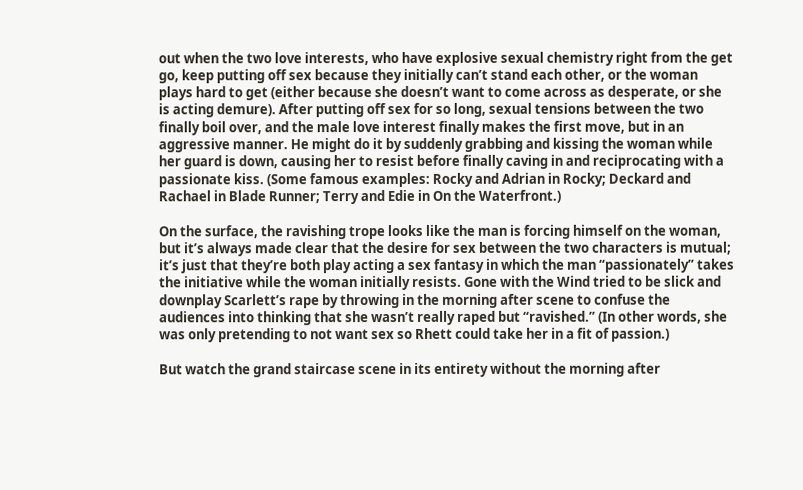out when the two love interests, who have explosive sexual chemistry right from the get go, keep putting off sex because they initially can’t stand each other, or the woman plays hard to get (either because she doesn’t want to come across as desperate, or she is acting demure). After putting off sex for so long, sexual tensions between the two finally boil over, and the male love interest finally makes the first move, but in an aggressive manner. He might do it by suddenly grabbing and kissing the woman while her guard is down, causing her to resist before finally caving in and reciprocating with a passionate kiss. (Some famous examples: Rocky and Adrian in Rocky; Deckard and Rachael in Blade Runner; Terry and Edie in On the Waterfront.)

On the surface, the ravishing trope looks like the man is forcing himself on the woman, but it’s always made clear that the desire for sex between the two characters is mutual; it’s just that they’re both play acting a sex fantasy in which the man “passionately” takes the initiative while the woman initially resists. Gone with the Wind tried to be slick and downplay Scarlett’s rape by throwing in the morning after scene to confuse the audiences into thinking that she wasn’t really raped but “ravished.” (In other words, she was only pretending to not want sex so Rhett could take her in a fit of passion.)

But watch the grand staircase scene in its entirety without the morning after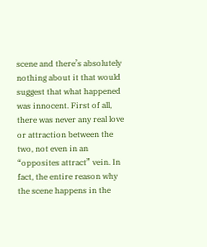scene and there’s absolutely nothing about it that would suggest that what happened was innocent. First of all, there was never any real love or attraction between the two, not even in an “opposites attract” vein. In fact, the entire reason why the scene happens in the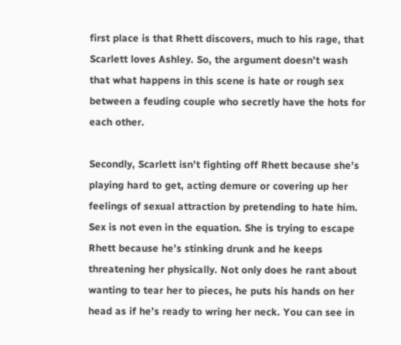first place is that Rhett discovers, much to his rage, that Scarlett loves Ashley. So, the argument doesn’t wash that what happens in this scene is hate or rough sex between a feuding couple who secretly have the hots for each other.

Secondly, Scarlett isn’t fighting off Rhett because she’s playing hard to get, acting demure or covering up her feelings of sexual attraction by pretending to hate him. Sex is not even in the equation. She is trying to escape Rhett because he’s stinking drunk and he keeps threatening her physically. Not only does he rant about wanting to tear her to pieces, he puts his hands on her head as if he’s ready to wring her neck. You can see in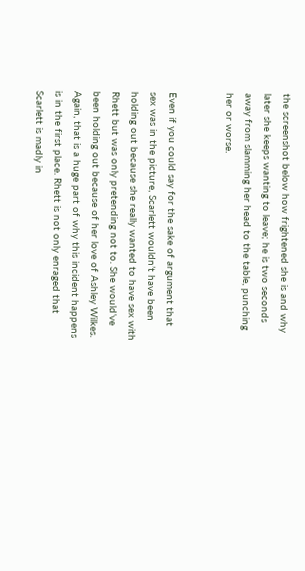the screenshot below how frightened she is and why later she keeps wanting to leave; he is two seconds away from slamming her head to the table, punching her or worse.


Even if you could say for the sake of argument that sex was in the picture, Scarlett wouldn’t have been holding out because she really wanted to have sex with Rhett but was only pretending not to. She would’ve been holding out because of her love of Ashley Wilkes. Again, that is a huge part of why this incident happens is in the first place. Rhett is not only enraged that Scarlett is madly in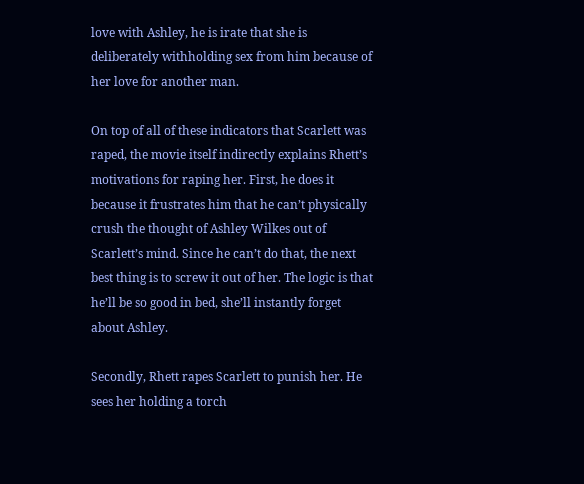love with Ashley, he is irate that she is deliberately withholding sex from him because of her love for another man.

On top of all of these indicators that Scarlett was raped, the movie itself indirectly explains Rhett’s motivations for raping her. First, he does it because it frustrates him that he can’t physically crush the thought of Ashley Wilkes out of Scarlett’s mind. Since he can’t do that, the next best thing is to screw it out of her. The logic is that he’ll be so good in bed, she’ll instantly forget about Ashley.

Secondly, Rhett rapes Scarlett to punish her. He sees her holding a torch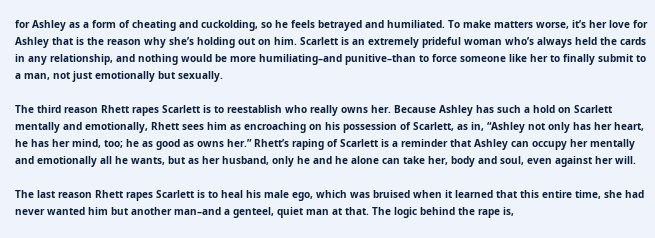for Ashley as a form of cheating and cuckolding, so he feels betrayed and humiliated. To make matters worse, it’s her love for Ashley that is the reason why she’s holding out on him. Scarlett is an extremely prideful woman who’s always held the cards in any relationship, and nothing would be more humiliating–and punitive–than to force someone like her to finally submit to a man, not just emotionally but sexually.

The third reason Rhett rapes Scarlett is to reestablish who really owns her. Because Ashley has such a hold on Scarlett mentally and emotionally, Rhett sees him as encroaching on his possession of Scarlett, as in, “Ashley not only has her heart, he has her mind, too; he as good as owns her.” Rhett’s raping of Scarlett is a reminder that Ashley can occupy her mentally and emotionally all he wants, but as her husband, only he and he alone can take her, body and soul, even against her will.

The last reason Rhett rapes Scarlett is to heal his male ego, which was bruised when it learned that this entire time, she had never wanted him but another man–and a genteel, quiet man at that. The logic behind the rape is,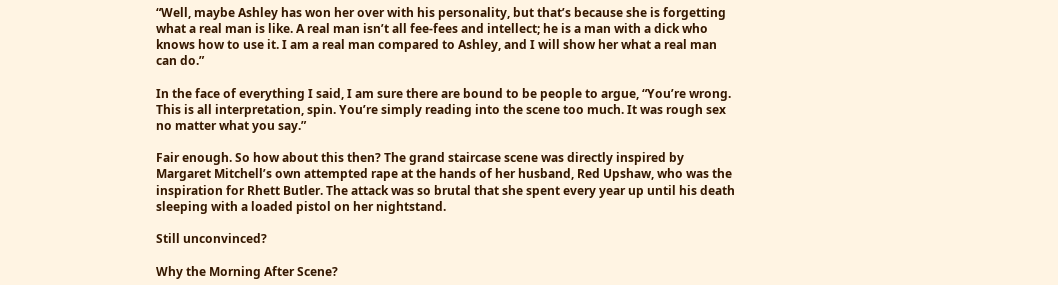“Well, maybe Ashley has won her over with his personality, but that’s because she is forgetting what a real man is like. A real man isn’t all fee-fees and intellect; he is a man with a dick who knows how to use it. I am a real man compared to Ashley, and I will show her what a real man can do.”

In the face of everything I said, I am sure there are bound to be people to argue, “You’re wrong. This is all interpretation, spin. You’re simply reading into the scene too much. It was rough sex no matter what you say.”

Fair enough. So how about this then? The grand staircase scene was directly inspired by Margaret Mitchell’s own attempted rape at the hands of her husband, Red Upshaw, who was the inspiration for Rhett Butler. The attack was so brutal that she spent every year up until his death sleeping with a loaded pistol on her nightstand.

Still unconvinced?

Why the Morning After Scene?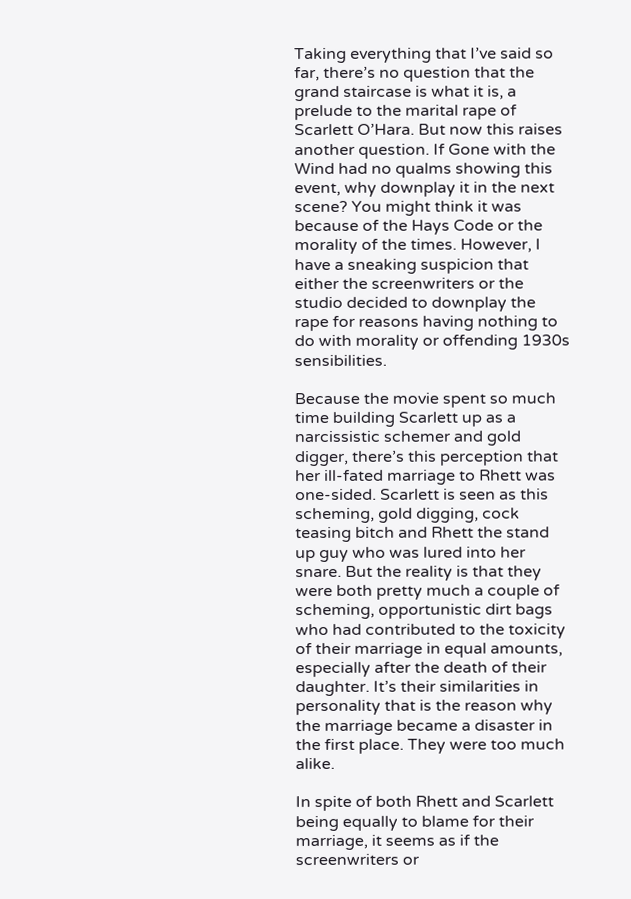Taking everything that I’ve said so far, there’s no question that the grand staircase is what it is, a prelude to the marital rape of Scarlett O’Hara. But now this raises another question. If Gone with the Wind had no qualms showing this event, why downplay it in the next scene? You might think it was because of the Hays Code or the morality of the times. However, I have a sneaking suspicion that either the screenwriters or the studio decided to downplay the rape for reasons having nothing to do with morality or offending 1930s sensibilities.

Because the movie spent so much time building Scarlett up as a narcissistic schemer and gold digger, there’s this perception that her ill-fated marriage to Rhett was one-sided. Scarlett is seen as this scheming, gold digging, cock teasing bitch and Rhett the stand up guy who was lured into her snare. But the reality is that they were both pretty much a couple of scheming, opportunistic dirt bags who had contributed to the toxicity of their marriage in equal amounts, especially after the death of their daughter. It’s their similarities in personality that is the reason why the marriage became a disaster in the first place. They were too much alike.

In spite of both Rhett and Scarlett being equally to blame for their marriage, it seems as if the screenwriters or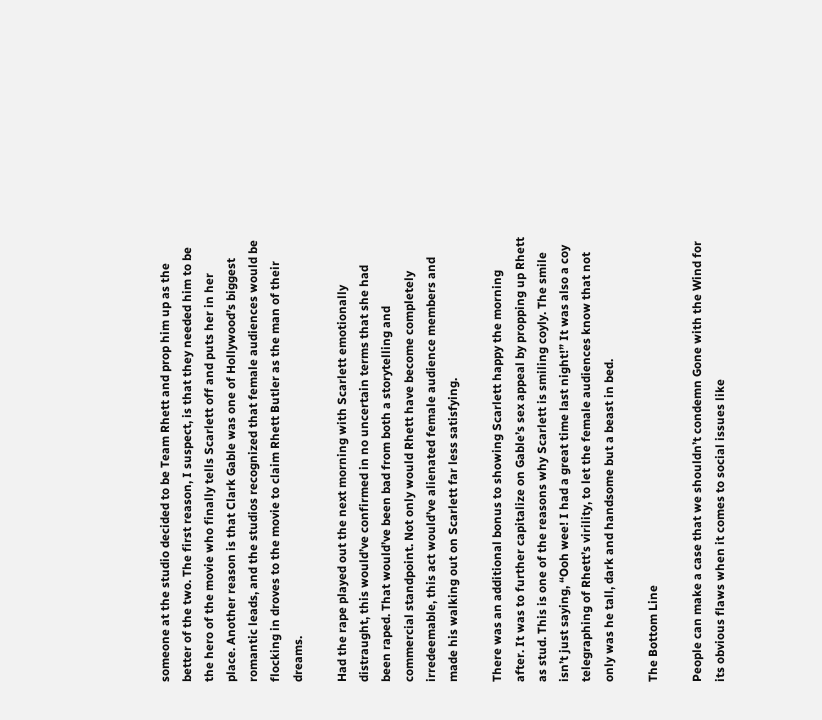someone at the studio decided to be Team Rhett and prop him up as the better of the two. The first reason, I suspect, is that they needed him to be the hero of the movie who finally tells Scarlett off and puts her in her place. Another reason is that Clark Gable was one of Hollywood’s biggest romantic leads, and the studios recognized that female audiences would be flocking in droves to the movie to claim Rhett Butler as the man of their dreams.

Had the rape played out the next morning with Scarlett emotionally distraught, this would’ve confirmed in no uncertain terms that she had been raped. That would’ve been bad from both a storytelling and commercial standpoint. Not only would Rhett have become completely irredeemable, this act would’ve alienated female audience members and made his walking out on Scarlett far less satisfying.

There was an additional bonus to showing Scarlett happy the morning after. It was to further capitalize on Gable’s sex appeal by propping up Rhett as stud. This is one of the reasons why Scarlett is smiling coyly. The smile isn’t just saying, “Ooh wee! I had a great time last night!” It was also a coy telegraphing of Rhett’s virility, to let the female audiences know that not only was he tall, dark and handsome but a beast in bed.

The Bottom Line

People can make a case that we shouldn’t condemn Gone with the Wind for its obvious flaws when it comes to social issues like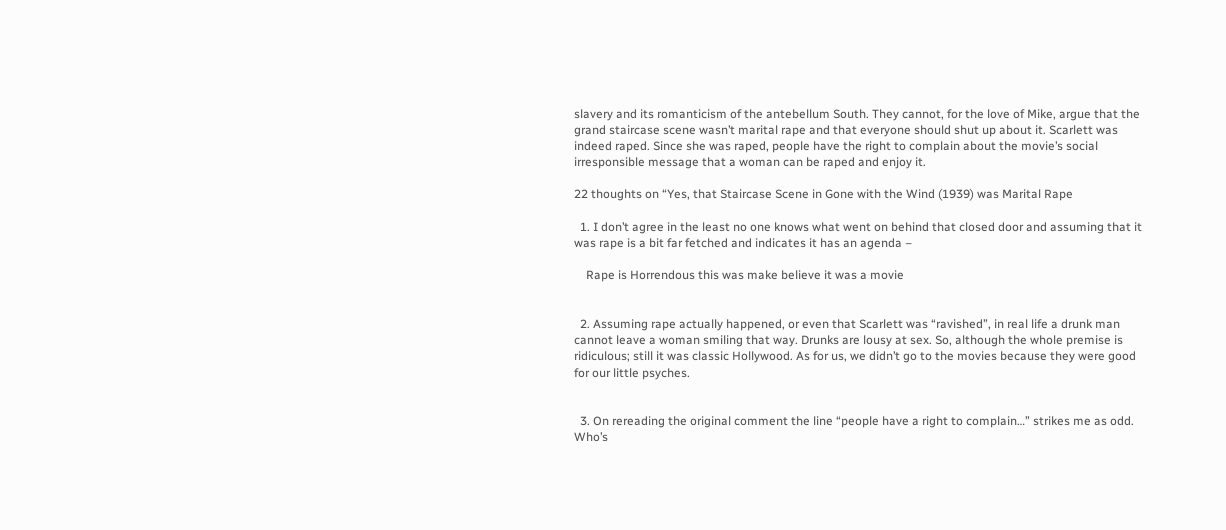slavery and its romanticism of the antebellum South. They cannot, for the love of Mike, argue that the grand staircase scene wasn’t marital rape and that everyone should shut up about it. Scarlett was indeed raped. Since she was raped, people have the right to complain about the movie’s social irresponsible message that a woman can be raped and enjoy it.

22 thoughts on “Yes, that Staircase Scene in Gone with the Wind (1939) was Marital Rape

  1. I don’t agree in the least no one knows what went on behind that closed door and assuming that it was rape is a bit far fetched and indicates it has an agenda –

    Rape is Horrendous this was make believe it was a movie


  2. Assuming rape actually happened, or even that Scarlett was “ravished”, in real life a drunk man cannot leave a woman smiling that way. Drunks are lousy at sex. So, although the whole premise is ridiculous; still it was classic Hollywood. As for us, we didn’t go to the movies because they were good for our little psyches.


  3. On rereading the original comment the line “people have a right to complain…” strikes me as odd. Who’s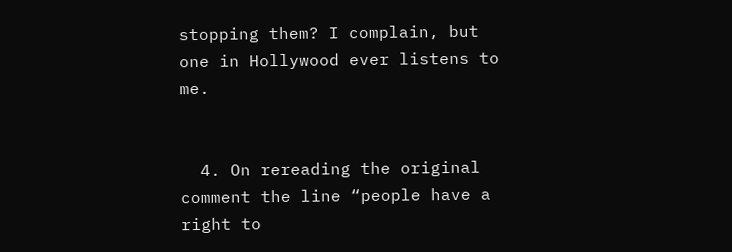stopping them? I complain, but one in Hollywood ever listens to me.


  4. On rereading the original comment the line “people have a right to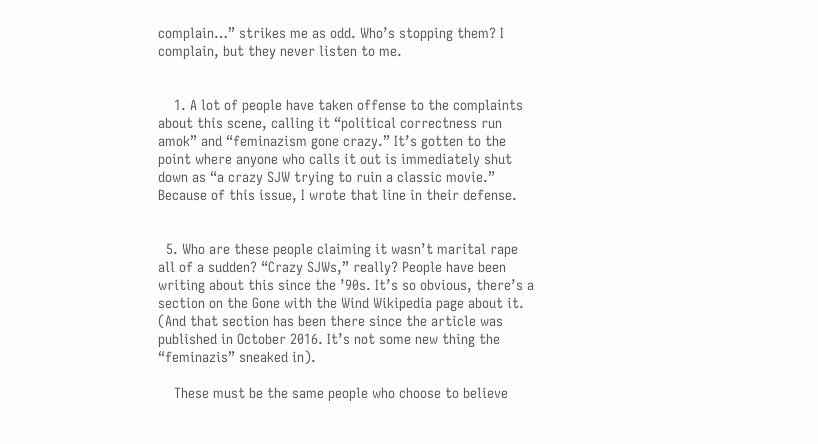complain…” strikes me as odd. Who’s stopping them? I complain, but they never listen to me.


    1. A lot of people have taken offense to the complaints about this scene, calling it “political correctness run amok” and “feminazism gone crazy.” It’s gotten to the point where anyone who calls it out is immediately shut down as “a crazy SJW trying to ruin a classic movie.” Because of this issue, I wrote that line in their defense.


  5. Who are these people claiming it wasn’t marital rape all of a sudden? “Crazy SJWs,” really? People have been writing about this since the ’90s. It’s so obvious, there’s a section on the Gone with the Wind Wikipedia page about it. (And that section has been there since the article was published in October 2016. It’s not some new thing the “feminazis” sneaked in).

    These must be the same people who choose to believe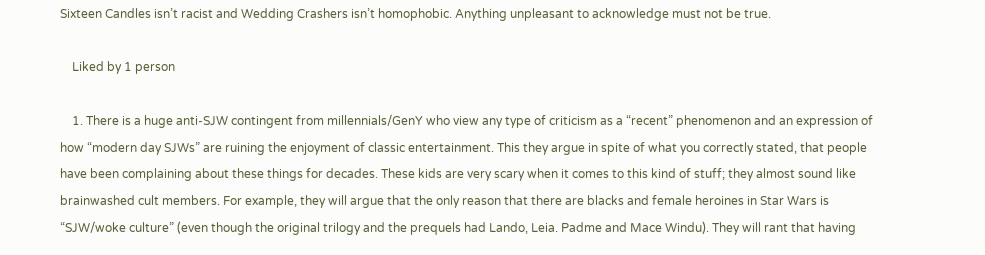Sixteen Candles isn’t racist and Wedding Crashers isn’t homophobic. Anything unpleasant to acknowledge must not be true.

    Liked by 1 person

    1. There is a huge anti-SJW contingent from millennials/GenY who view any type of criticism as a “recent” phenomenon and an expression of how “modern day SJWs” are ruining the enjoyment of classic entertainment. This they argue in spite of what you correctly stated, that people have been complaining about these things for decades. These kids are very scary when it comes to this kind of stuff; they almost sound like brainwashed cult members. For example, they will argue that the only reason that there are blacks and female heroines in Star Wars is “SJW/woke culture” (even though the original trilogy and the prequels had Lando, Leia. Padme and Mace Windu). They will rant that having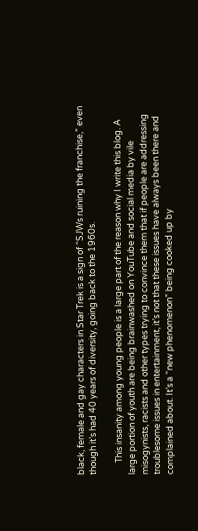black, female and gay characters in Star Trek is a sign of “SJWs ruining the franchise,” even though it’s had 40 years of diversity, going back to the 1960s.

      This insanity among young people is a large part of the reason why I write this blog. A large portion of youth are being brainwashed on YouTube and social media by vile misogynists, racists and other types trying to convince them that if people are addressing troublesome issues in entertainment, it’s not that these issues have always been there and complained about. It’s a “new phenomenon” being cooked up by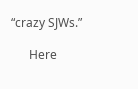“crazy SJWs.”

      Here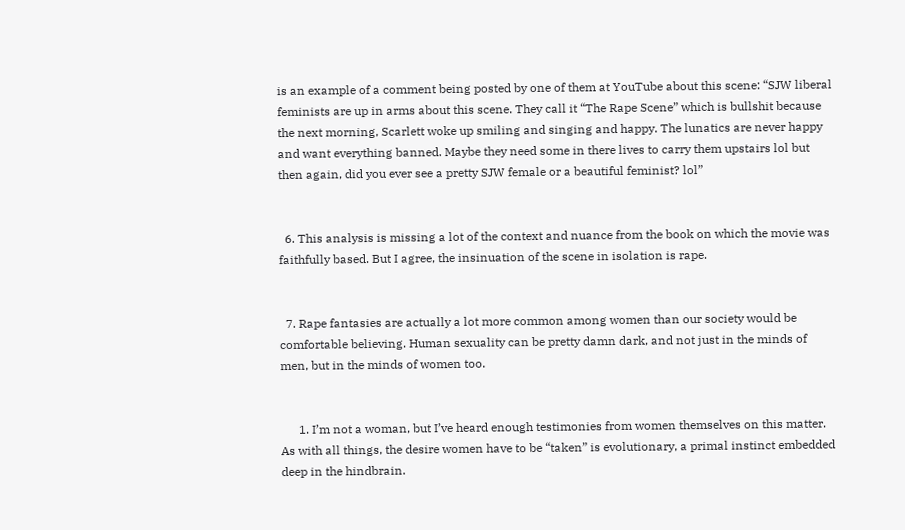is an example of a comment being posted by one of them at YouTube about this scene: “SJW liberal feminists are up in arms about this scene. They call it “The Rape Scene” which is bullshit because the next morning, Scarlett woke up smiling and singing and happy. The lunatics are never happy and want everything banned. Maybe they need some in there lives to carry them upstairs lol but then again, did you ever see a pretty SJW female or a beautiful feminist? lol”


  6. This analysis is missing a lot of the context and nuance from the book on which the movie was faithfully based. But I agree, the insinuation of the scene in isolation is rape.


  7. Rape fantasies are actually a lot more common among women than our society would be comfortable believing. Human sexuality can be pretty damn dark, and not just in the minds of men, but in the minds of women too.


      1. I’m not a woman, but I’ve heard enough testimonies from women themselves on this matter. As with all things, the desire women have to be “taken” is evolutionary, a primal instinct embedded deep in the hindbrain.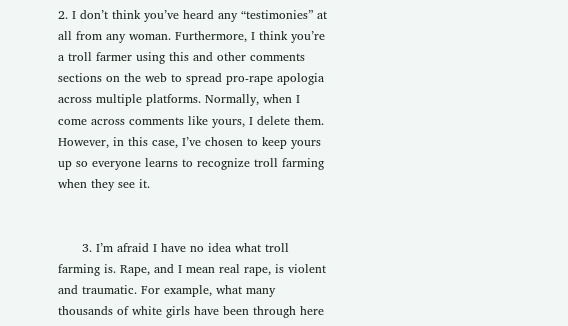2. I don’t think you’ve heard any “testimonies” at all from any woman. Furthermore, I think you’re a troll farmer using this and other comments sections on the web to spread pro-rape apologia across multiple platforms. Normally, when I come across comments like yours, I delete them. However, in this case, I’ve chosen to keep yours up so everyone learns to recognize troll farming when they see it.


      3. I’m afraid I have no idea what troll farming is. Rape, and I mean real rape, is violent and traumatic. For example, what many thousands of white girls have been through here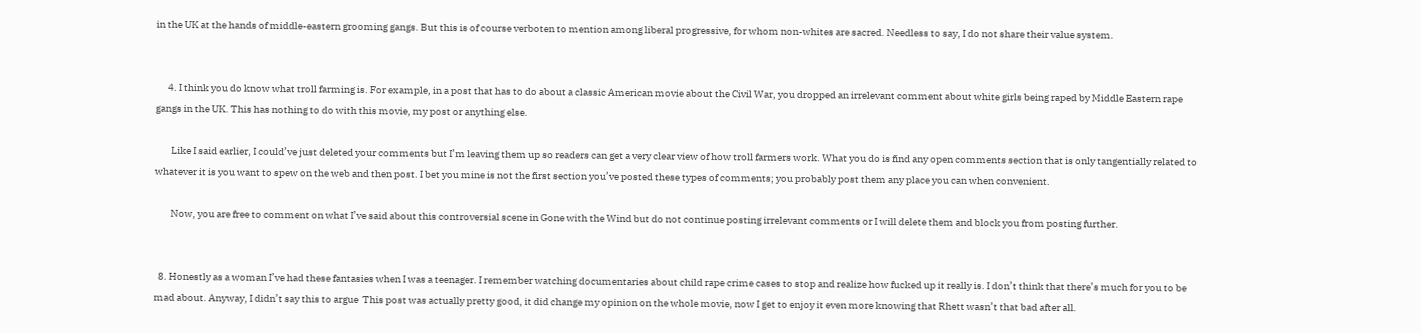in the UK at the hands of middle-eastern grooming gangs. But this is of course verboten to mention among liberal progressive, for whom non-whites are sacred. Needless to say, I do not share their value system.


      4. I think you do know what troll farming is. For example, in a post that has to do about a classic American movie about the Civil War, you dropped an irrelevant comment about white girls being raped by Middle Eastern rape gangs in the UK. This has nothing to do with this movie, my post or anything else.

        Like I said earlier, I could’ve just deleted your comments but I’m leaving them up so readers can get a very clear view of how troll farmers work. What you do is find any open comments section that is only tangentially related to whatever it is you want to spew on the web and then post. I bet you mine is not the first section you’ve posted these types of comments; you probably post them any place you can when convenient.

        Now, you are free to comment on what I’ve said about this controversial scene in Gone with the Wind but do not continue posting irrelevant comments or I will delete them and block you from posting further.


  8. Honestly as a woman I’ve had these fantasies when I was a teenager. I remember watching documentaries about child rape crime cases to stop and realize how fucked up it really is. I don’t think that there’s much for you to be mad about. Anyway, I didn’t say this to argue  This post was actually pretty good, it did change my opinion on the whole movie, now I get to enjoy it even more knowing that Rhett wasn’t that bad after all.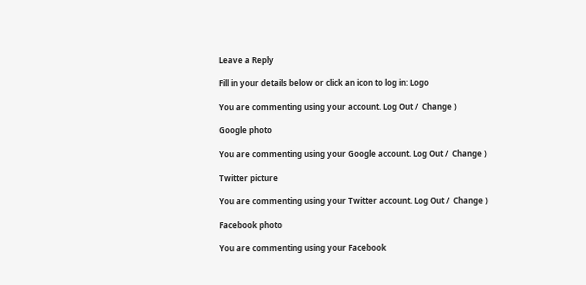Leave a Reply

Fill in your details below or click an icon to log in: Logo

You are commenting using your account. Log Out /  Change )

Google photo

You are commenting using your Google account. Log Out /  Change )

Twitter picture

You are commenting using your Twitter account. Log Out /  Change )

Facebook photo

You are commenting using your Facebook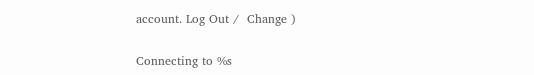account. Log Out /  Change )

Connecting to %s